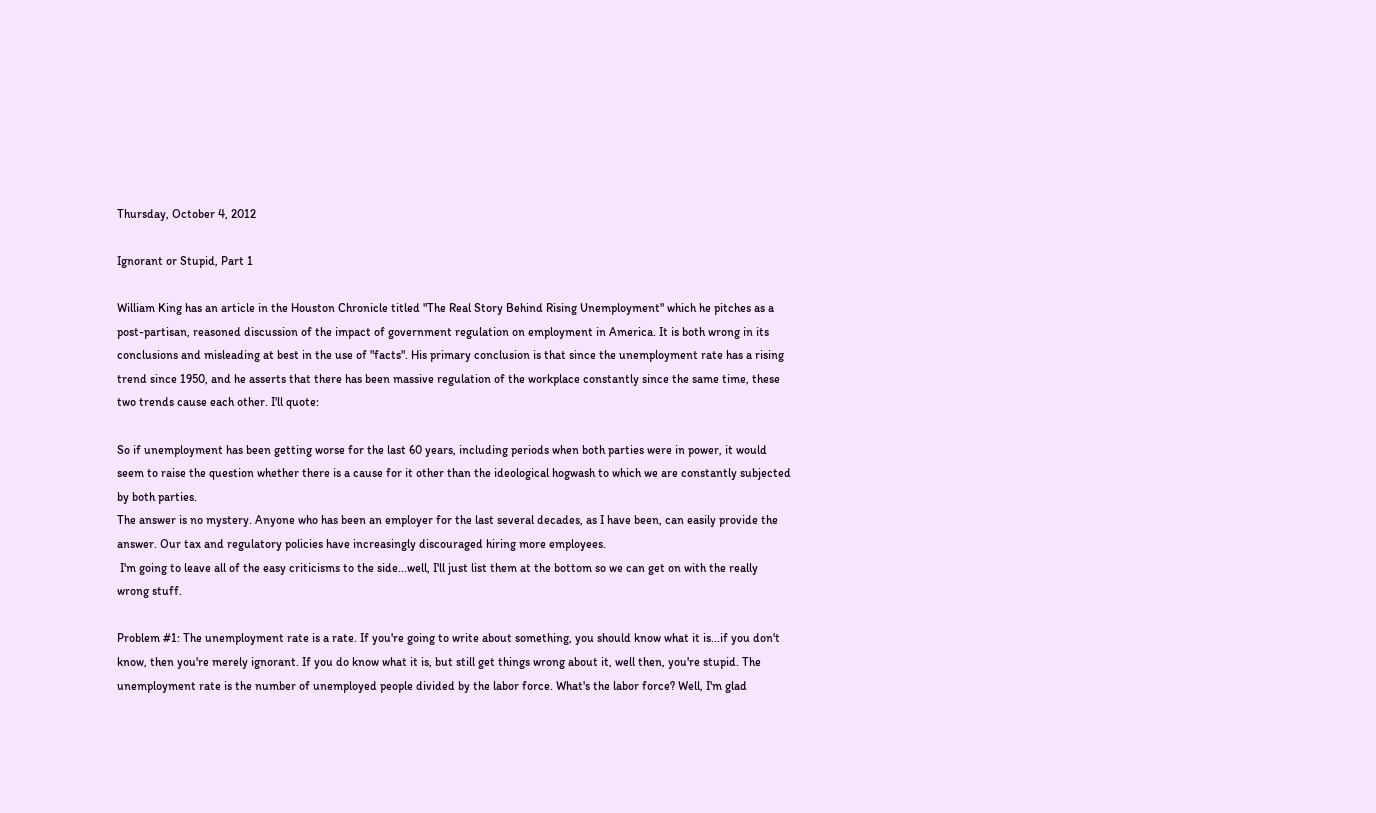Thursday, October 4, 2012

Ignorant or Stupid, Part 1

William King has an article in the Houston Chronicle titled "The Real Story Behind Rising Unemployment" which he pitches as a post-partisan, reasoned discussion of the impact of government regulation on employment in America. It is both wrong in its conclusions and misleading at best in the use of "facts". His primary conclusion is that since the unemployment rate has a rising trend since 1950, and he asserts that there has been massive regulation of the workplace constantly since the same time, these two trends cause each other. I'll quote:

So if unemployment has been getting worse for the last 60 years, including periods when both parties were in power, it would seem to raise the question whether there is a cause for it other than the ideological hogwash to which we are constantly subjected by both parties.
The answer is no mystery. Anyone who has been an employer for the last several decades, as I have been, can easily provide the answer. Our tax and regulatory policies have increasingly discouraged hiring more employees.
 I'm going to leave all of the easy criticisms to the side...well, I'll just list them at the bottom so we can get on with the really wrong stuff.

Problem #1: The unemployment rate is a rate. If you're going to write about something, you should know what it is...if you don't know, then you're merely ignorant. If you do know what it is, but still get things wrong about it, well then, you're stupid. The unemployment rate is the number of unemployed people divided by the labor force. What's the labor force? Well, I'm glad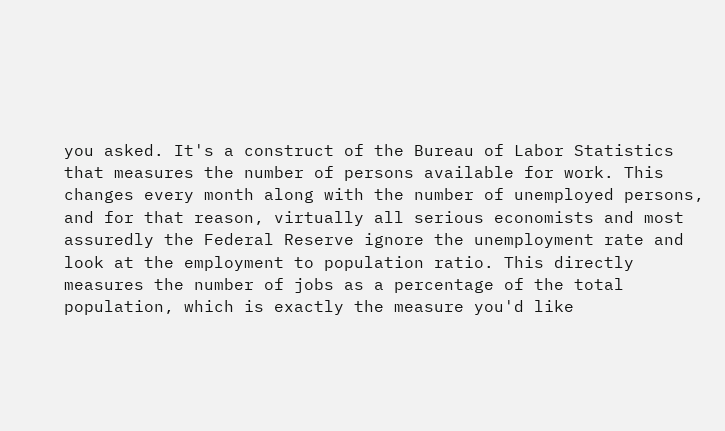you asked. It's a construct of the Bureau of Labor Statistics that measures the number of persons available for work. This changes every month along with the number of unemployed persons, and for that reason, virtually all serious economists and most assuredly the Federal Reserve ignore the unemployment rate and look at the employment to population ratio. This directly measures the number of jobs as a percentage of the total population, which is exactly the measure you'd like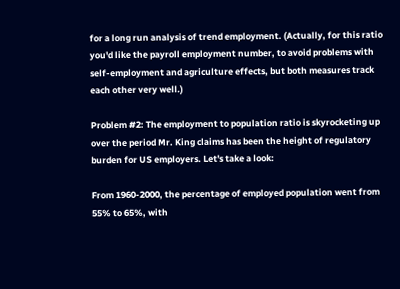for a long run analysis of trend employment. (Actually, for this ratio you'd like the payroll employment number, to avoid problems with self-employment and agriculture effects, but both measures track each other very well.)

Problem #2: The employment to population ratio is skyrocketing up over the period Mr. King claims has been the height of regulatory burden for US employers. Let's take a look:

From 1960-2000, the percentage of employed population went from 55% to 65%, with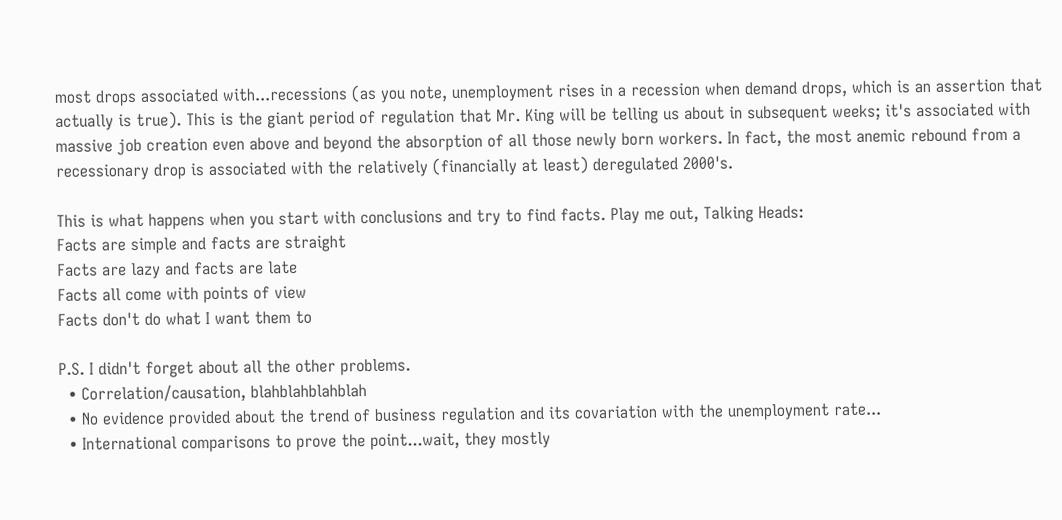most drops associated with...recessions (as you note, unemployment rises in a recession when demand drops, which is an assertion that actually is true). This is the giant period of regulation that Mr. King will be telling us about in subsequent weeks; it's associated with massive job creation even above and beyond the absorption of all those newly born workers. In fact, the most anemic rebound from a recessionary drop is associated with the relatively (financially at least) deregulated 2000's.

This is what happens when you start with conclusions and try to find facts. Play me out, Talking Heads:
Facts are simple and facts are straight
Facts are lazy and facts are late
Facts all come with points of view
Facts don't do what I want them to

P.S. I didn't forget about all the other problems.
  • Correlation/causation, blahblahblahblah
  • No evidence provided about the trend of business regulation and its covariation with the unemployment rate...
  • International comparisons to prove the point...wait, they mostly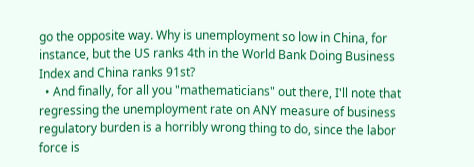go the opposite way. Why is unemployment so low in China, for instance, but the US ranks 4th in the World Bank Doing Business Index and China ranks 91st?
  • And finally, for all you "mathematicians" out there, I'll note that regressing the unemployment rate on ANY measure of business regulatory burden is a horribly wrong thing to do, since the labor force is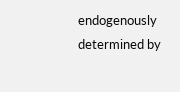endogenously determined by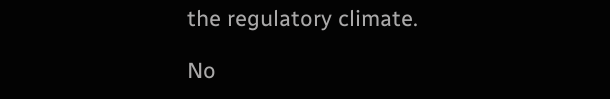the regulatory climate.

No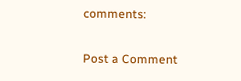comments:

Post a Comment